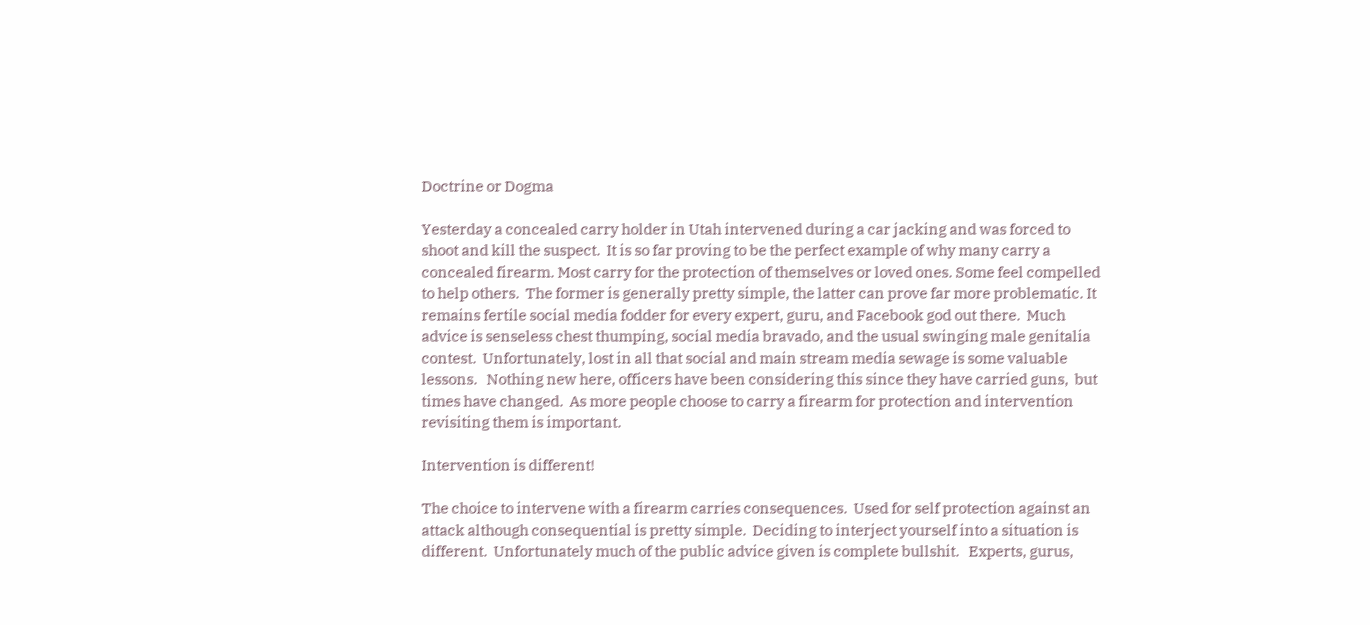Doctrine or Dogma

Yesterday a concealed carry holder in Utah intervened during a car jacking and was forced to shoot and kill the suspect.  It is so far proving to be the perfect example of why many carry a concealed firearm. Most carry for the protection of themselves or loved ones. Some feel compelled to help others.  The former is generally pretty simple, the latter can prove far more problematic. It remains fertile social media fodder for every expert, guru, and Facebook god out there.  Much advice is senseless chest thumping, social media bravado, and the usual swinging male genitalia contest.  Unfortunately, lost in all that social and main stream media sewage is some valuable lessons.   Nothing new here, officers have been considering this since they have carried guns,  but times have changed.  As more people choose to carry a firearm for protection and intervention  revisiting them is important.

Intervention is different!

The choice to intervene with a firearm carries consequences.  Used for self protection against an attack although consequential is pretty simple.  Deciding to interject yourself into a situation is different.  Unfortunately much of the public advice given is complete bullshit.   Experts, gurus,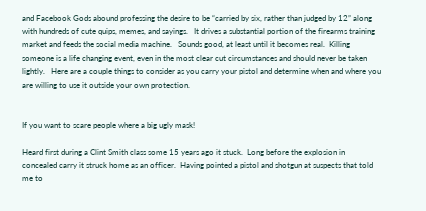and Facebook Gods abound professing the desire to be “carried by six, rather than judged by 12” along with hundreds of cute quips, memes, and sayings.   It drives a substantial portion of the firearms training market and feeds the social media machine.   Sounds good, at least until it becomes real.  Killing someone is a life changing event, even in the most clear cut circumstances and should never be taken lightly.   Here are a couple things to consider as you carry your pistol and determine when and where you are willing to use it outside your own protection.


If you want to scare people where a big ugly mask!

Heard first during a Clint Smith class some 15 years ago it stuck.  Long before the explosion in concealed carry it struck home as an officer.  Having pointed a pistol and shotgun at suspects that told me to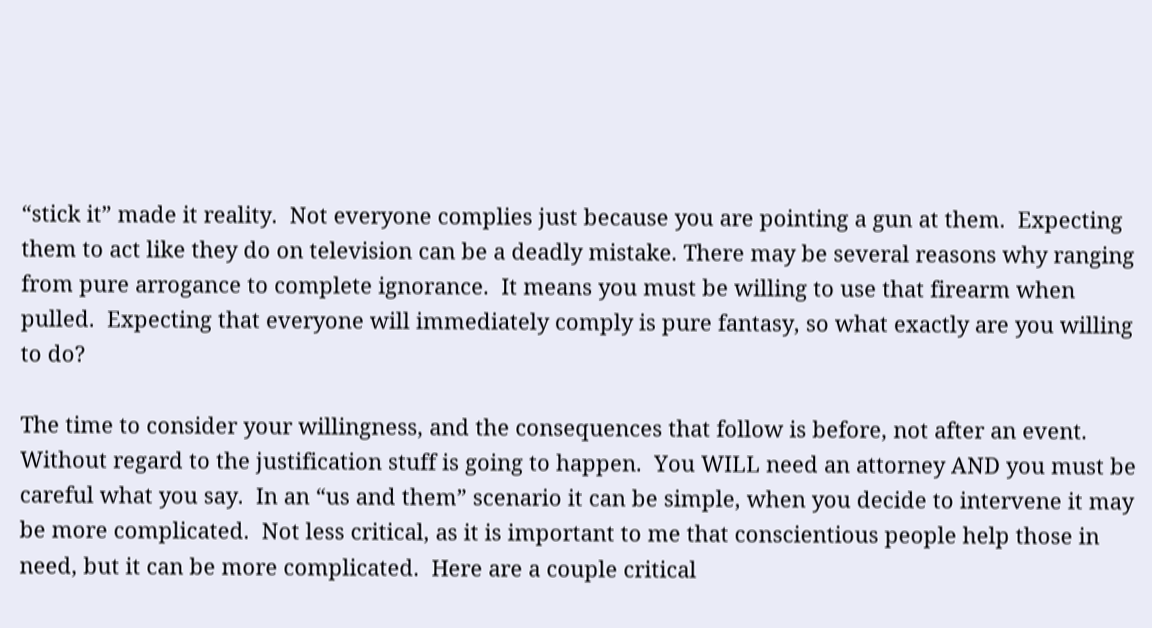“stick it” made it reality.  Not everyone complies just because you are pointing a gun at them.  Expecting them to act like they do on television can be a deadly mistake. There may be several reasons why ranging from pure arrogance to complete ignorance.  It means you must be willing to use that firearm when pulled.  Expecting that everyone will immediately comply is pure fantasy, so what exactly are you willing to do?

The time to consider your willingness, and the consequences that follow is before, not after an event.  Without regard to the justification stuff is going to happen.  You WILL need an attorney AND you must be careful what you say.  In an “us and them” scenario it can be simple, when you decide to intervene it may be more complicated.  Not less critical, as it is important to me that conscientious people help those in need, but it can be more complicated.  Here are a couple critical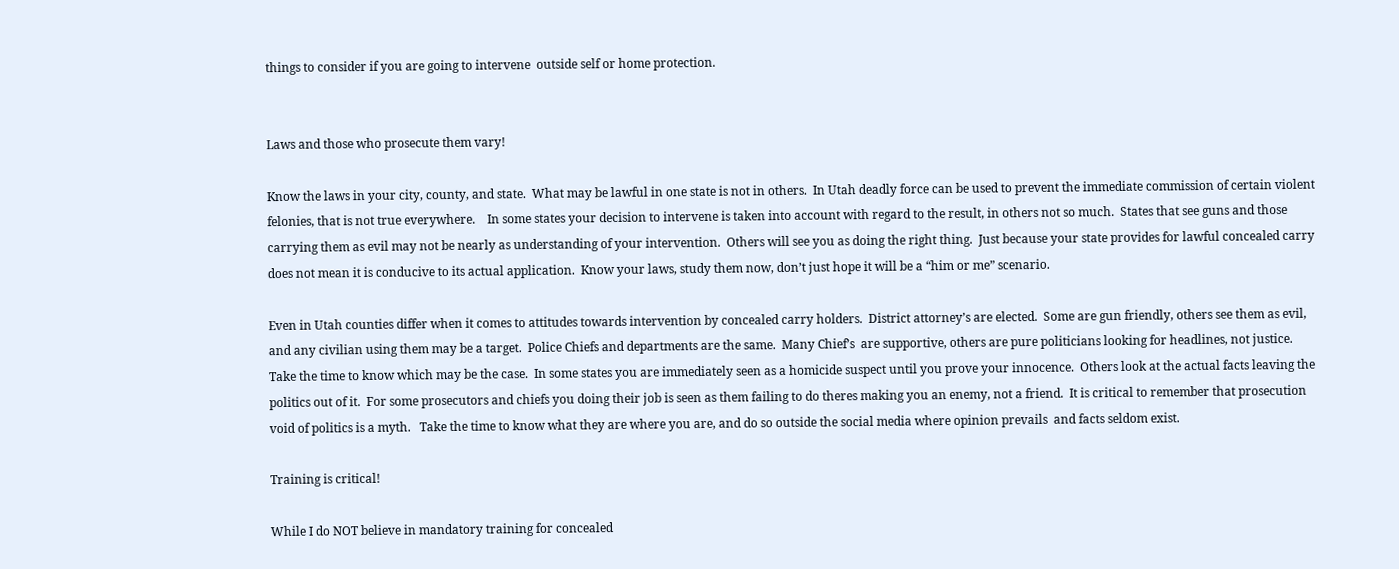things to consider if you are going to intervene  outside self or home protection.


Laws and those who prosecute them vary!

Know the laws in your city, county, and state.  What may be lawful in one state is not in others.  In Utah deadly force can be used to prevent the immediate commission of certain violent felonies, that is not true everywhere.    In some states your decision to intervene is taken into account with regard to the result, in others not so much.  States that see guns and those carrying them as evil may not be nearly as understanding of your intervention.  Others will see you as doing the right thing.  Just because your state provides for lawful concealed carry does not mean it is conducive to its actual application.  Know your laws, study them now, don’t just hope it will be a “him or me” scenario.

Even in Utah counties differ when it comes to attitudes towards intervention by concealed carry holders.  District attorney’s are elected.  Some are gun friendly, others see them as evil, and any civilian using them may be a target.  Police Chiefs and departments are the same.  Many Chief’s  are supportive, others are pure politicians looking for headlines, not justice.  Take the time to know which may be the case.  In some states you are immediately seen as a homicide suspect until you prove your innocence.  Others look at the actual facts leaving the politics out of it.  For some prosecutors and chiefs you doing their job is seen as them failing to do theres making you an enemy, not a friend.  It is critical to remember that prosecution void of politics is a myth.   Take the time to know what they are where you are, and do so outside the social media where opinion prevails  and facts seldom exist.

Training is critical!

While I do NOT believe in mandatory training for concealed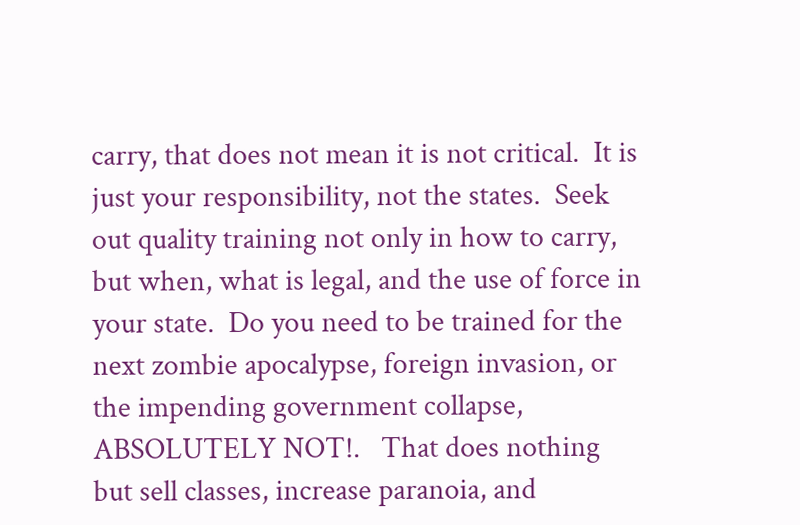carry, that does not mean it is not critical.  It is just your responsibility, not the states.  Seek out quality training not only in how to carry, but when, what is legal, and the use of force in your state.  Do you need to be trained for the next zombie apocalypse, foreign invasion, or the impending government collapse, ABSOLUTELY NOT!.   That does nothing but sell classes, increase paranoia, and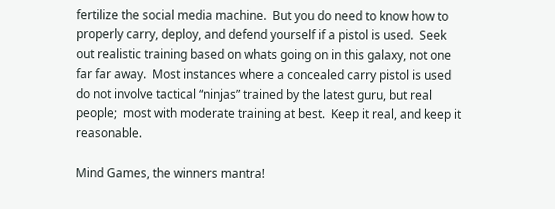fertilize the social media machine.  But you do need to know how to properly carry, deploy, and defend yourself if a pistol is used.  Seek out realistic training based on whats going on in this galaxy, not one far far away.  Most instances where a concealed carry pistol is used do not involve tactical “ninjas” trained by the latest guru, but real people;  most with moderate training at best.  Keep it real, and keep it reasonable.

Mind Games, the winners mantra!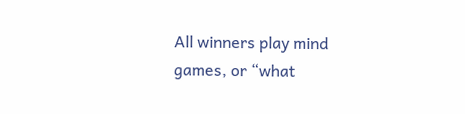All winners play mind games, or “what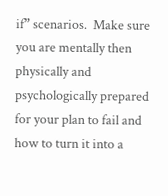if” scenarios.  Make sure you are mentally then physically and psychologically prepared for your plan to fail and how to turn it into a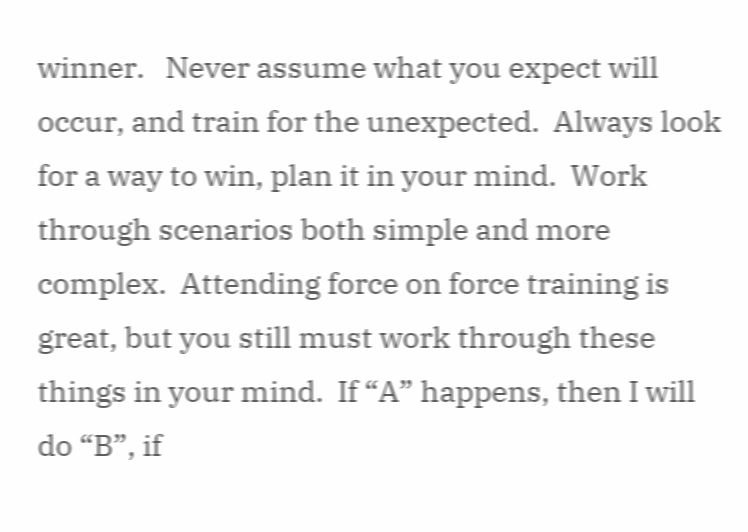winner.   Never assume what you expect will occur, and train for the unexpected.  Always look for a way to win, plan it in your mind.  Work through scenarios both simple and more complex.  Attending force on force training is great, but you still must work through these things in your mind.  If “A” happens, then I will do “B”, if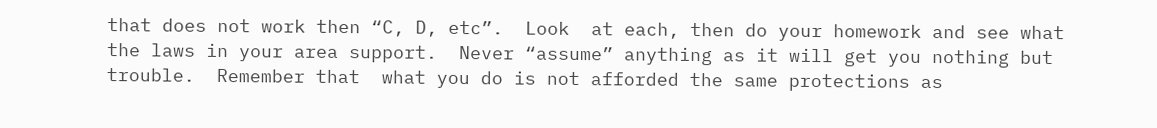that does not work then “C, D, etc”.  Look  at each, then do your homework and see what the laws in your area support.  Never “assume” anything as it will get you nothing but trouble.  Remember that  what you do is not afforded the same protections as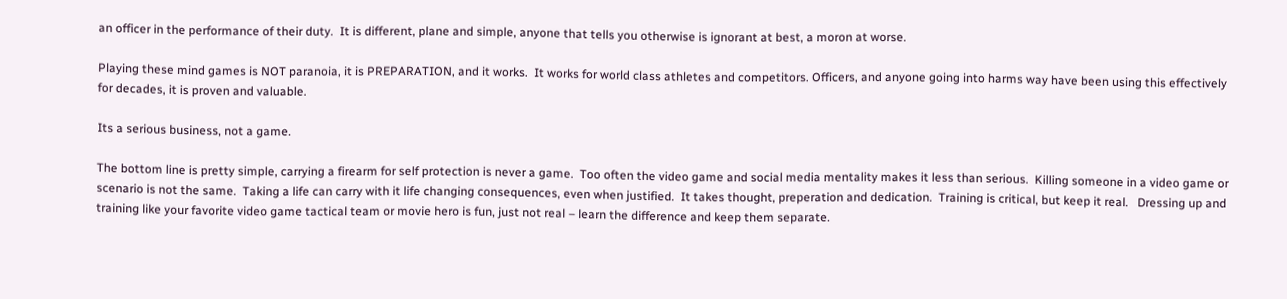an officer in the performance of their duty.  It is different, plane and simple, anyone that tells you otherwise is ignorant at best, a moron at worse.

Playing these mind games is NOT paranoia, it is PREPARATION, and it works.  It works for world class athletes and competitors. Officers, and anyone going into harms way have been using this effectively for decades, it is proven and valuable.

Its a serious business, not a game.

The bottom line is pretty simple, carrying a firearm for self protection is never a game.  Too often the video game and social media mentality makes it less than serious.  Killing someone in a video game or scenario is not the same.  Taking a life can carry with it life changing consequences, even when justified.  It takes thought, preperation and dedication.  Training is critical, but keep it real.   Dressing up and training like your favorite video game tactical team or movie hero is fun, just not real – learn the difference and keep them separate.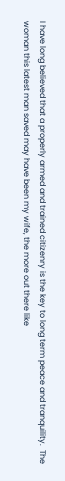I have long believed that a properly armed and trained citizenry is the key to long term peace and tranquility.  The woman this latest man saved may have been my wife, the more out there like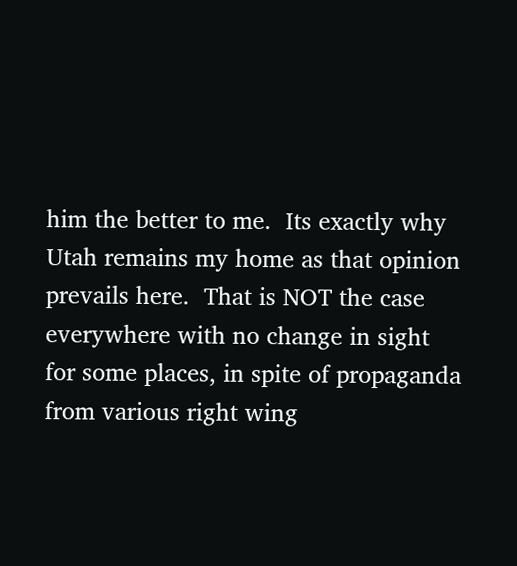him the better to me.  Its exactly why Utah remains my home as that opinion prevails here.  That is NOT the case everywhere with no change in sight for some places, in spite of propaganda from various right wing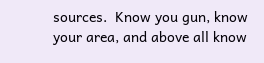sources.  Know you gun, know your area, and above all know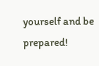yourself and be prepared!